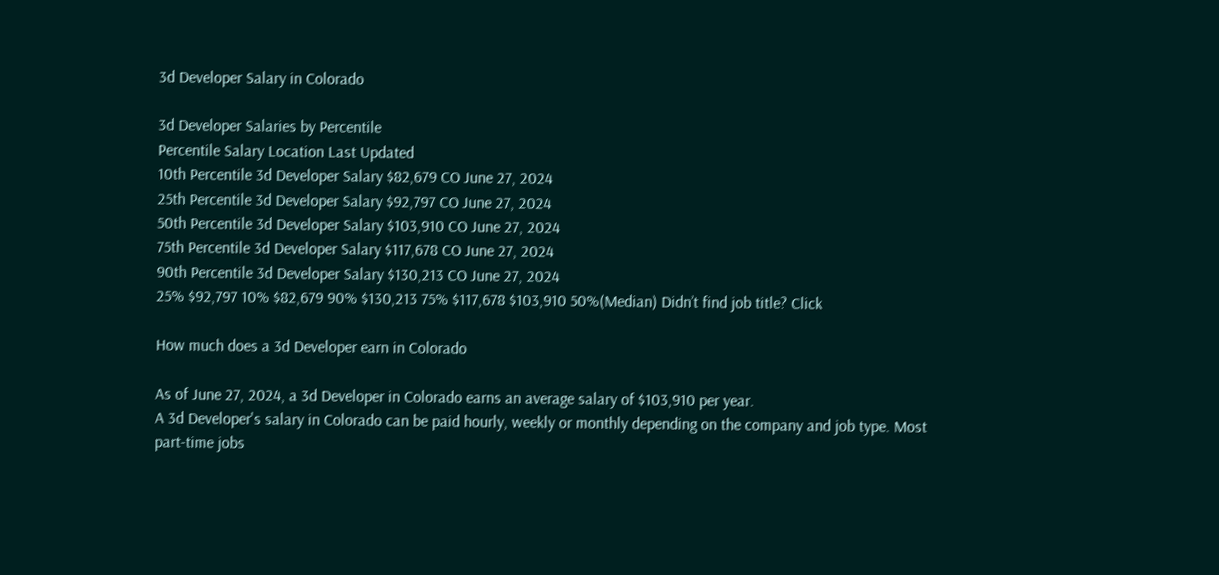3d Developer Salary in Colorado

3d Developer Salaries by Percentile
Percentile Salary Location Last Updated
10th Percentile 3d Developer Salary $82,679 CO June 27, 2024
25th Percentile 3d Developer Salary $92,797 CO June 27, 2024
50th Percentile 3d Developer Salary $103,910 CO June 27, 2024
75th Percentile 3d Developer Salary $117,678 CO June 27, 2024
90th Percentile 3d Developer Salary $130,213 CO June 27, 2024
25% $92,797 10% $82,679 90% $130,213 75% $117,678 $103,910 50%(Median) Didn’t find job title? Click

How much does a 3d Developer earn in Colorado

As of June 27, 2024, a 3d Developer in Colorado earns an average salary of $103,910 per year.
A 3d Developer's salary in Colorado can be paid hourly, weekly or monthly depending on the company and job type. Most part-time jobs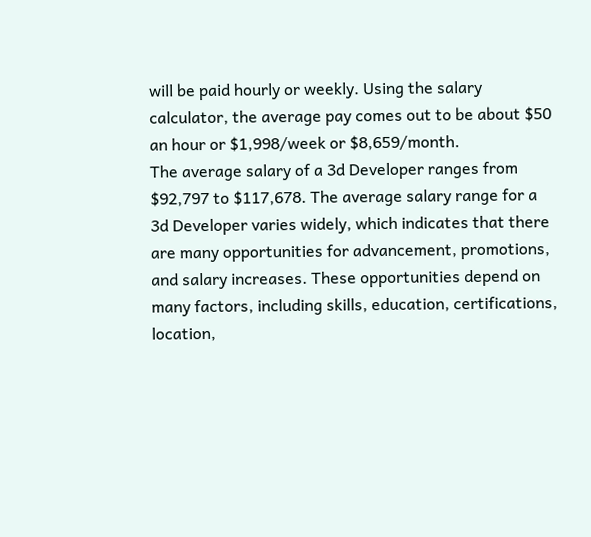will be paid hourly or weekly. Using the salary calculator, the average pay comes out to be about $50 an hour or $1,998/week or $8,659/month.
The average salary of a 3d Developer ranges from $92,797 to $117,678. The average salary range for a 3d Developer varies widely, which indicates that there are many opportunities for advancement, promotions, and salary increases. These opportunities depend on many factors, including skills, education, certifications, location,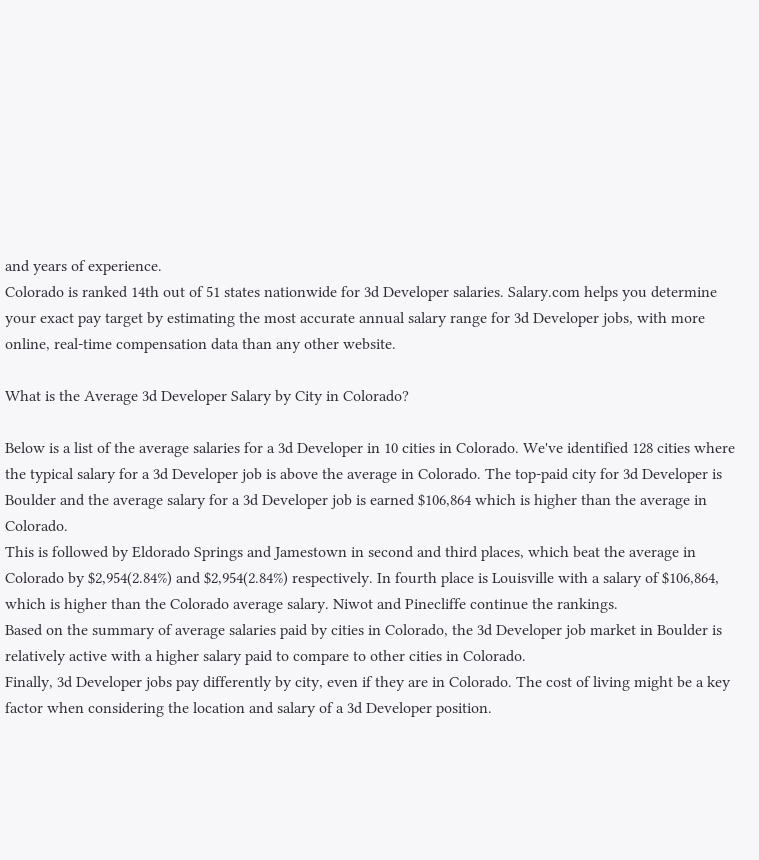and years of experience.
Colorado is ranked 14th out of 51 states nationwide for 3d Developer salaries. Salary.com helps you determine your exact pay target by estimating the most accurate annual salary range for 3d Developer jobs, with more online, real-time compensation data than any other website.

What is the Average 3d Developer Salary by City in Colorado?

Below is a list of the average salaries for a 3d Developer in 10 cities in Colorado. We've identified 128 cities where the typical salary for a 3d Developer job is above the average in Colorado. The top-paid city for 3d Developer is Boulder and the average salary for a 3d Developer job is earned $106,864 which is higher than the average in Colorado.
This is followed by Eldorado Springs and Jamestown in second and third places, which beat the average in Colorado by $2,954(2.84%) and $2,954(2.84%) respectively. In fourth place is Louisville with a salary of $106,864, which is higher than the Colorado average salary. Niwot and Pinecliffe continue the rankings.
Based on the summary of average salaries paid by cities in Colorado, the 3d Developer job market in Boulder is relatively active with a higher salary paid to compare to other cities in Colorado.
Finally, 3d Developer jobs pay differently by city, even if they are in Colorado. The cost of living might be a key factor when considering the location and salary of a 3d Developer position.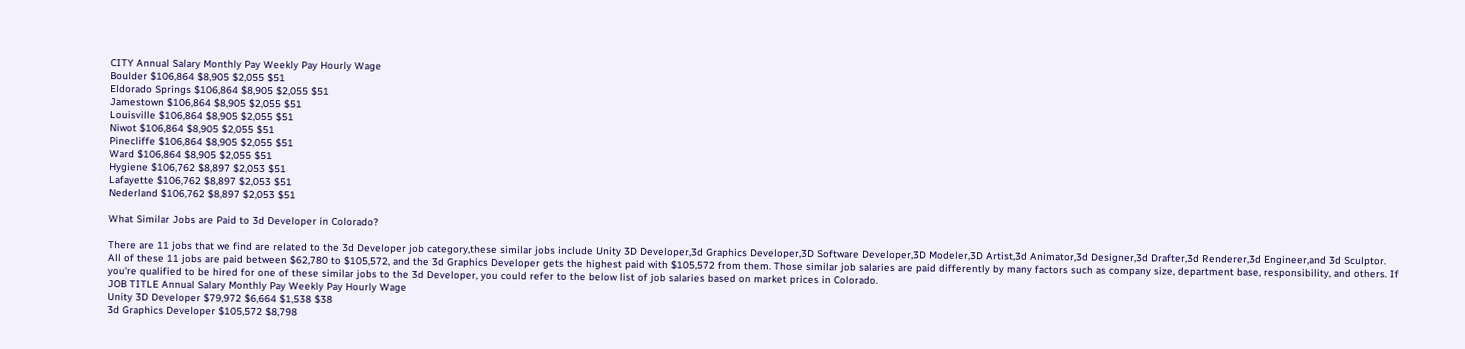CITY Annual Salary Monthly Pay Weekly Pay Hourly Wage
Boulder $106,864 $8,905 $2,055 $51
Eldorado Springs $106,864 $8,905 $2,055 $51
Jamestown $106,864 $8,905 $2,055 $51
Louisville $106,864 $8,905 $2,055 $51
Niwot $106,864 $8,905 $2,055 $51
Pinecliffe $106,864 $8,905 $2,055 $51
Ward $106,864 $8,905 $2,055 $51
Hygiene $106,762 $8,897 $2,053 $51
Lafayette $106,762 $8,897 $2,053 $51
Nederland $106,762 $8,897 $2,053 $51

What Similar Jobs are Paid to 3d Developer in Colorado?

There are 11 jobs that we find are related to the 3d Developer job category,these similar jobs include Unity 3D Developer,3d Graphics Developer,3D Software Developer,3D Modeler,3D Artist,3d Animator,3d Designer,3d Drafter,3d Renderer,3d Engineer,and 3d Sculptor.
All of these 11 jobs are paid between $62,780 to $105,572, and the 3d Graphics Developer gets the highest paid with $105,572 from them. Those similar job salaries are paid differently by many factors such as company size, department base, responsibility, and others. If you're qualified to be hired for one of these similar jobs to the 3d Developer, you could refer to the below list of job salaries based on market prices in Colorado.
JOB TITLE Annual Salary Monthly Pay Weekly Pay Hourly Wage
Unity 3D Developer $79,972 $6,664 $1,538 $38
3d Graphics Developer $105,572 $8,798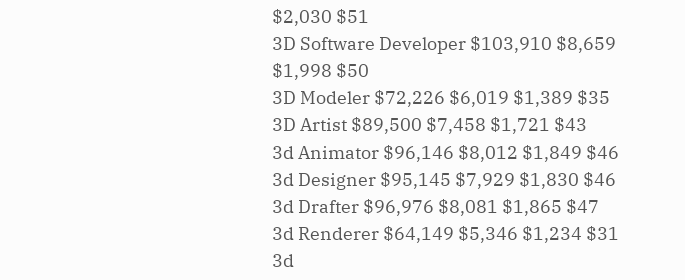$2,030 $51
3D Software Developer $103,910 $8,659 $1,998 $50
3D Modeler $72,226 $6,019 $1,389 $35
3D Artist $89,500 $7,458 $1,721 $43
3d Animator $96,146 $8,012 $1,849 $46
3d Designer $95,145 $7,929 $1,830 $46
3d Drafter $96,976 $8,081 $1,865 $47
3d Renderer $64,149 $5,346 $1,234 $31
3d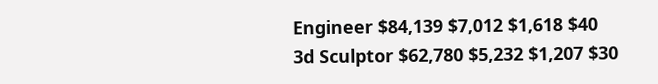Engineer $84,139 $7,012 $1,618 $40
3d Sculptor $62,780 $5,232 $1,207 $30